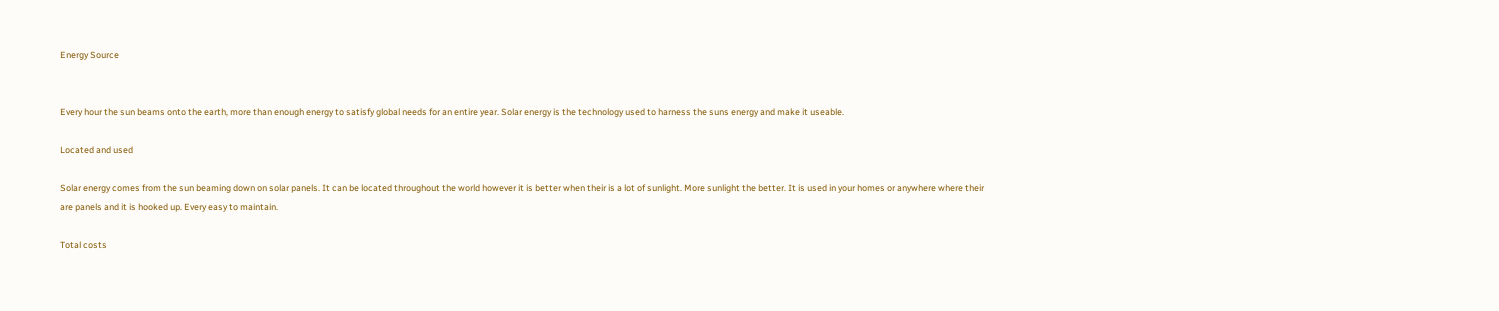Energy Source


Every hour the sun beams onto the earth, more than enough energy to satisfy global needs for an entire year. Solar energy is the technology used to harness the suns energy and make it useable.

Located and used

Solar energy comes from the sun beaming down on solar panels. It can be located throughout the world however it is better when their is a lot of sunlight. More sunlight the better. It is used in your homes or anywhere where their are panels and it is hooked up. Every easy to maintain.

Total costs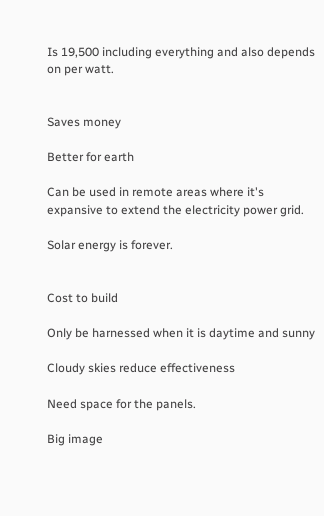Is 19,500 including everything and also depends on per watt.


Saves money

Better for earth

Can be used in remote areas where it's expansive to extend the electricity power grid.

Solar energy is forever.


Cost to build

Only be harnessed when it is daytime and sunny

Cloudy skies reduce effectiveness

Need space for the panels.

Big image